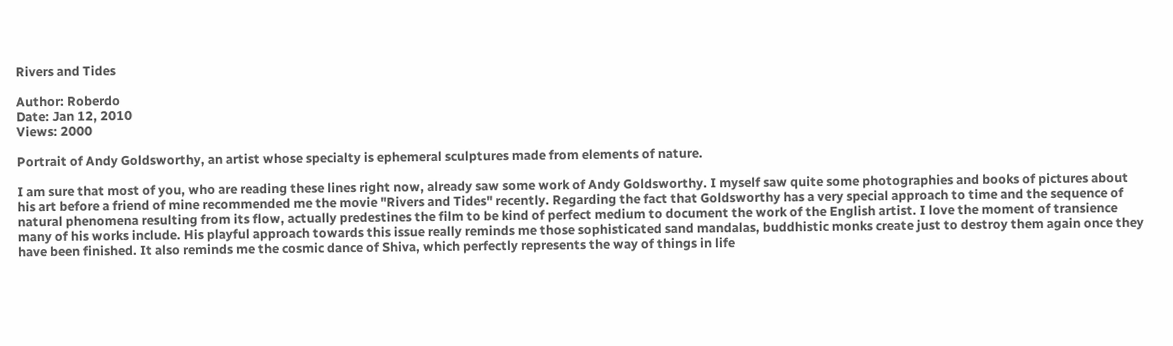Rivers and Tides

Author: Roberdo
Date: Jan 12, 2010
Views: 2000

Portrait of Andy Goldsworthy, an artist whose specialty is ephemeral sculptures made from elements of nature.

I am sure that most of you, who are reading these lines right now, already saw some work of Andy Goldsworthy. I myself saw quite some photographies and books of pictures about his art before a friend of mine recommended me the movie "Rivers and Tides" recently. Regarding the fact that Goldsworthy has a very special approach to time and the sequence of natural phenomena resulting from its flow, actually predestines the film to be kind of perfect medium to document the work of the English artist. I love the moment of transience many of his works include. His playful approach towards this issue really reminds me those sophisticated sand mandalas, buddhistic monks create just to destroy them again once they have been finished. It also reminds me the cosmic dance of Shiva, which perfectly represents the way of things in life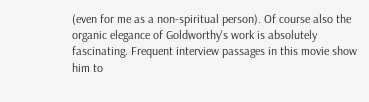(even for me as a non-spiritual person). Of course also the organic elegance of Goldworthy's work is absolutely fascinating. Frequent interview passages in this movie show him to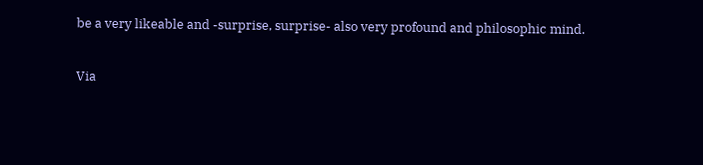be a very likeable and -surprise, surprise- also very profound and philosophic mind.

Via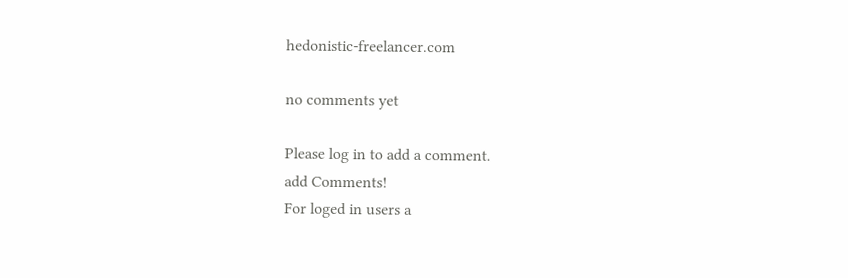hedonistic-freelancer.com

no comments yet

Please log in to add a comment.
add Comments!
For loged in users a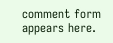comment form appears here.